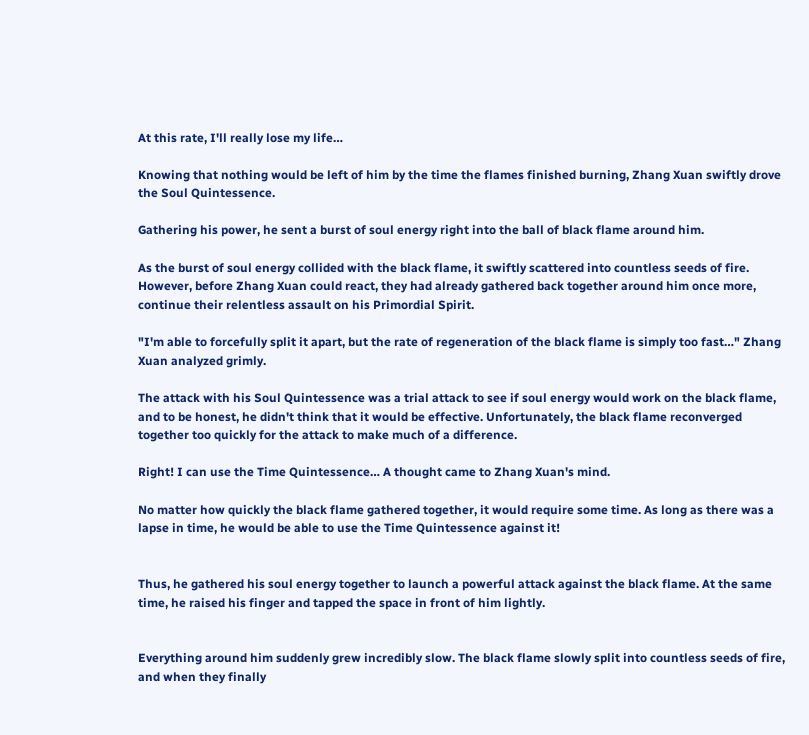At this rate, I'll really lose my life…

Knowing that nothing would be left of him by the time the flames finished burning, Zhang Xuan swiftly drove the Soul Quintessence.

Gathering his power, he sent a burst of soul energy right into the ball of black flame around him.

As the burst of soul energy collided with the black flame, it swiftly scattered into countless seeds of fire. However, before Zhang Xuan could react, they had already gathered back together around him once more, continue their relentless assault on his Primordial Spirit.

"I'm able to forcefully split it apart, but the rate of regeneration of the black flame is simply too fast…" Zhang Xuan analyzed grimly.

The attack with his Soul Quintessence was a trial attack to see if soul energy would work on the black flame, and to be honest, he didn't think that it would be effective. Unfortunately, the black flame reconverged together too quickly for the attack to make much of a difference.

Right! I can use the Time Quintessence… A thought came to Zhang Xuan's mind.

No matter how quickly the black flame gathered together, it would require some time. As long as there was a lapse in time, he would be able to use the Time Quintessence against it!


Thus, he gathered his soul energy together to launch a powerful attack against the black flame. At the same time, he raised his finger and tapped the space in front of him lightly.


Everything around him suddenly grew incredibly slow. The black flame slowly split into countless seeds of fire, and when they finally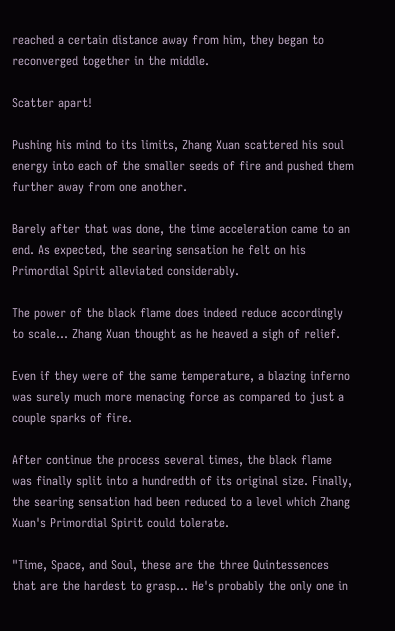reached a certain distance away from him, they began to reconverged together in the middle.

Scatter apart!

Pushing his mind to its limits, Zhang Xuan scattered his soul energy into each of the smaller seeds of fire and pushed them further away from one another.

Barely after that was done, the time acceleration came to an end. As expected, the searing sensation he felt on his Primordial Spirit alleviated considerably.

The power of the black flame does indeed reduce accordingly to scale… Zhang Xuan thought as he heaved a sigh of relief.

Even if they were of the same temperature, a blazing inferno was surely much more menacing force as compared to just a couple sparks of fire.

After continue the process several times, the black flame was finally split into a hundredth of its original size. Finally, the searing sensation had been reduced to a level which Zhang Xuan's Primordial Spirit could tolerate.

"Time, Space, and Soul, these are the three Quintessences that are the hardest to grasp… He's probably the only one in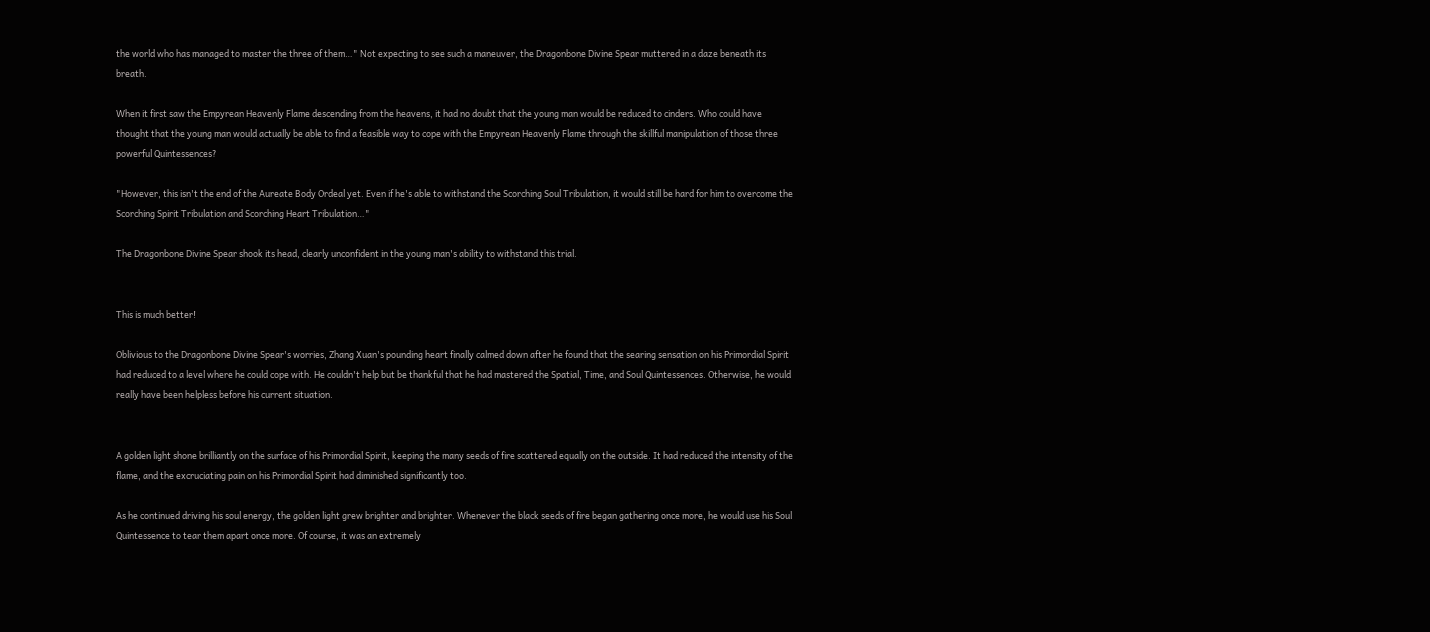the world who has managed to master the three of them…" Not expecting to see such a maneuver, the Dragonbone Divine Spear muttered in a daze beneath its breath.

When it first saw the Empyrean Heavenly Flame descending from the heavens, it had no doubt that the young man would be reduced to cinders. Who could have thought that the young man would actually be able to find a feasible way to cope with the Empyrean Heavenly Flame through the skillful manipulation of those three powerful Quintessences?

"However, this isn't the end of the Aureate Body Ordeal yet. Even if he's able to withstand the Scorching Soul Tribulation, it would still be hard for him to overcome the Scorching Spirit Tribulation and Scorching Heart Tribulation…"

The Dragonbone Divine Spear shook its head, clearly unconfident in the young man's ability to withstand this trial.


This is much better!

Oblivious to the Dragonbone Divine Spear's worries, Zhang Xuan's pounding heart finally calmed down after he found that the searing sensation on his Primordial Spirit had reduced to a level where he could cope with. He couldn't help but be thankful that he had mastered the Spatial, Time, and Soul Quintessences. Otherwise, he would really have been helpless before his current situation.


A golden light shone brilliantly on the surface of his Primordial Spirit, keeping the many seeds of fire scattered equally on the outside. It had reduced the intensity of the flame, and the excruciating pain on his Primordial Spirit had diminished significantly too.

As he continued driving his soul energy, the golden light grew brighter and brighter. Whenever the black seeds of fire began gathering once more, he would use his Soul Quintessence to tear them apart once more. Of course, it was an extremely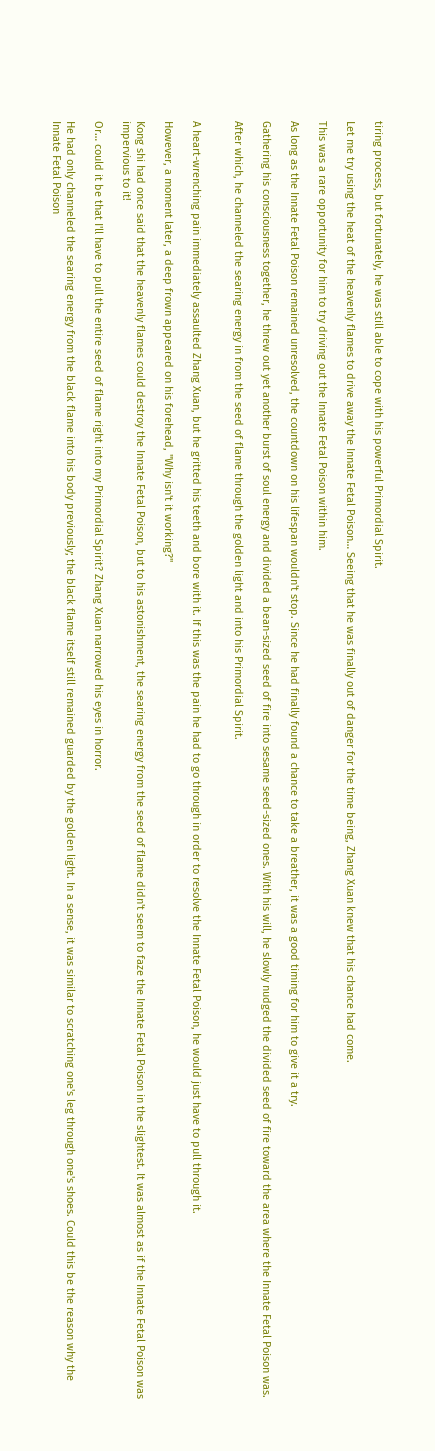tiring process, but fortunately, he was still able to cope with his powerful Primordial Spirit.

Let me try using the heat of the heavenly flames to drive away the Innate Fetal Poison… Seeing that he was finally out of danger for the time being, Zhang Xuan knew that his chance had come.

This was a rare opportunity for him to try driving out the Innate Fetal Poison within him.

As long as the Innate Fetal Poison remained unresolved, the countdown on his lifespan wouldn't stop. Since he had finally found a chance to take a breather, it was a good timing for him to give it a try.

Gathering his consciousness together, he threw out yet another burst of soul energy and divided a bean-sized seed of fire into sesame seed-sized ones. With his will, he slowly nudged the divided seed of fire toward the area where the Innate Fetal Poison was.

After which, he channeled the searing energy in from the seed of flame through the golden light and into his Primordial Spirit.


A heart-wrenching pain immediately assaulted Zhang Xuan, but he gritted his teeth and bore with it. If this was the pain he had to go through in order to resolve the Innate Fetal Poison, he would just have to pull through it.

However, a moment later, a deep frown appeared on his forehead, "Why isn't it working?"

Kong shi had once said that the heavenly flames could destroy the Innate Fetal Poison, but to his astonishment, the searing energy from the seed of flame didn't seem to faze the Innate Fetal Poison in the slightest. It was almost as if the Innate Fetal Poison was impervious to it!

Or… could it be that I'll have to pull the entire seed of flame right into my Primordial Spirit? Zhang Xuan narrowed his eyes in horror.

He had only channeled the searing energy from the black flame into his body previously; the black flame itself still remained guarded by the golden light. In a sense, it was similar to scratching one's leg through one's shoes. Could this be the reason why the Innate Fetal Poison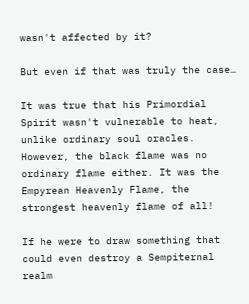wasn't affected by it?

But even if that was truly the case…

It was true that his Primordial Spirit wasn't vulnerable to heat, unlike ordinary soul oracles. However, the black flame was no ordinary flame either. It was the Empyrean Heavenly Flame, the strongest heavenly flame of all!

If he were to draw something that could even destroy a Sempiternal realm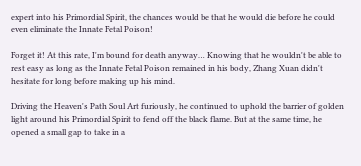expert into his Primordial Spirit, the chances would be that he would die before he could even eliminate the Innate Fetal Poison!

Forget it! At this rate, I'm bound for death anyway… Knowing that he wouldn't be able to rest easy as long as the Innate Fetal Poison remained in his body, Zhang Xuan didn't hesitate for long before making up his mind.

Driving the Heaven's Path Soul Art furiously, he continued to uphold the barrier of golden light around his Primordial Spirit to fend off the black flame. But at the same time, he opened a small gap to take in a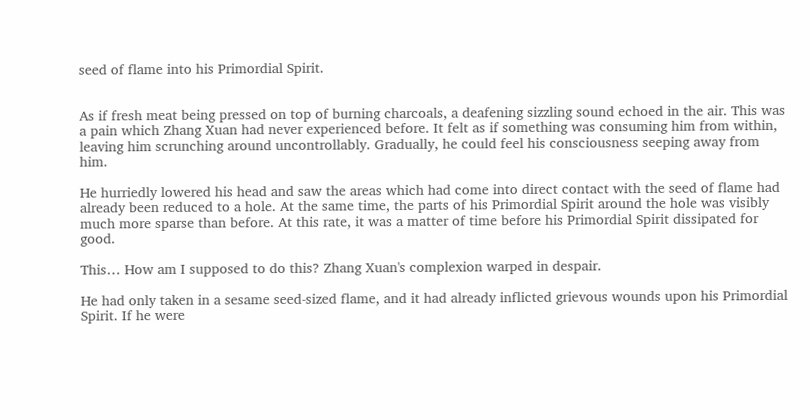seed of flame into his Primordial Spirit.


As if fresh meat being pressed on top of burning charcoals, a deafening sizzling sound echoed in the air. This was a pain which Zhang Xuan had never experienced before. It felt as if something was consuming him from within, leaving him scrunching around uncontrollably. Gradually, he could feel his consciousness seeping away from him.

He hurriedly lowered his head and saw the areas which had come into direct contact with the seed of flame had already been reduced to a hole. At the same time, the parts of his Primordial Spirit around the hole was visibly much more sparse than before. At this rate, it was a matter of time before his Primordial Spirit dissipated for good.

This… How am I supposed to do this? Zhang Xuan's complexion warped in despair.

He had only taken in a sesame seed-sized flame, and it had already inflicted grievous wounds upon his Primordial Spirit. If he were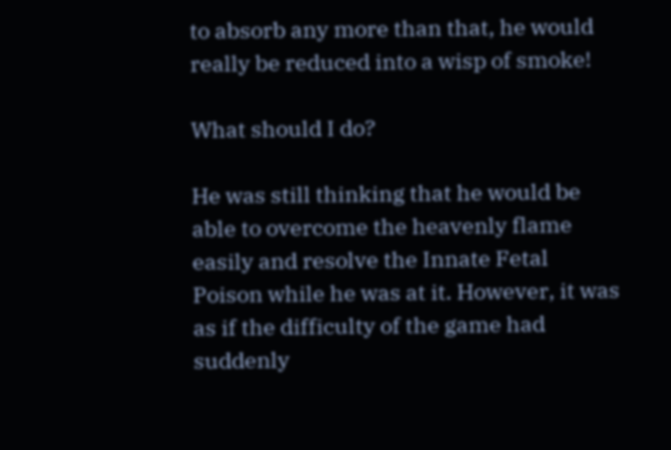to absorb any more than that, he would really be reduced into a wisp of smoke!

What should I do?

He was still thinking that he would be able to overcome the heavenly flame easily and resolve the Innate Fetal Poison while he was at it. However, it was as if the difficulty of the game had suddenly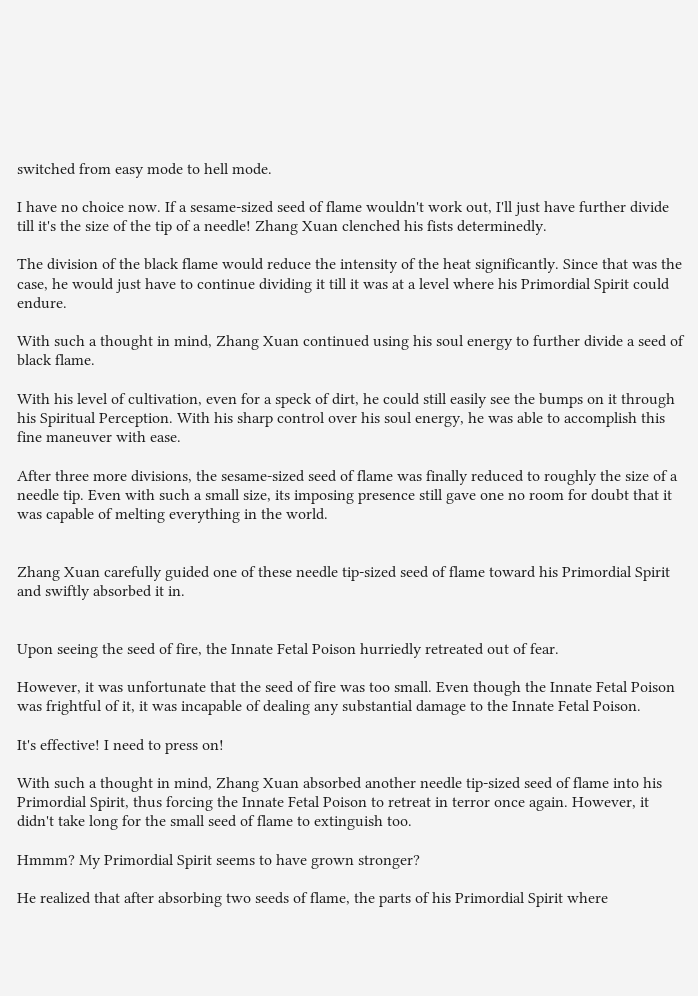switched from easy mode to hell mode.

I have no choice now. If a sesame-sized seed of flame wouldn't work out, I'll just have further divide till it's the size of the tip of a needle! Zhang Xuan clenched his fists determinedly.

The division of the black flame would reduce the intensity of the heat significantly. Since that was the case, he would just have to continue dividing it till it was at a level where his Primordial Spirit could endure.

With such a thought in mind, Zhang Xuan continued using his soul energy to further divide a seed of black flame.

With his level of cultivation, even for a speck of dirt, he could still easily see the bumps on it through his Spiritual Perception. With his sharp control over his soul energy, he was able to accomplish this fine maneuver with ease.

After three more divisions, the sesame-sized seed of flame was finally reduced to roughly the size of a needle tip. Even with such a small size, its imposing presence still gave one no room for doubt that it was capable of melting everything in the world.


Zhang Xuan carefully guided one of these needle tip-sized seed of flame toward his Primordial Spirit and swiftly absorbed it in.


Upon seeing the seed of fire, the Innate Fetal Poison hurriedly retreated out of fear.

However, it was unfortunate that the seed of fire was too small. Even though the Innate Fetal Poison was frightful of it, it was incapable of dealing any substantial damage to the Innate Fetal Poison.

It's effective! I need to press on!

With such a thought in mind, Zhang Xuan absorbed another needle tip-sized seed of flame into his Primordial Spirit, thus forcing the Innate Fetal Poison to retreat in terror once again. However, it didn't take long for the small seed of flame to extinguish too.

Hmmm? My Primordial Spirit seems to have grown stronger?

He realized that after absorbing two seeds of flame, the parts of his Primordial Spirit where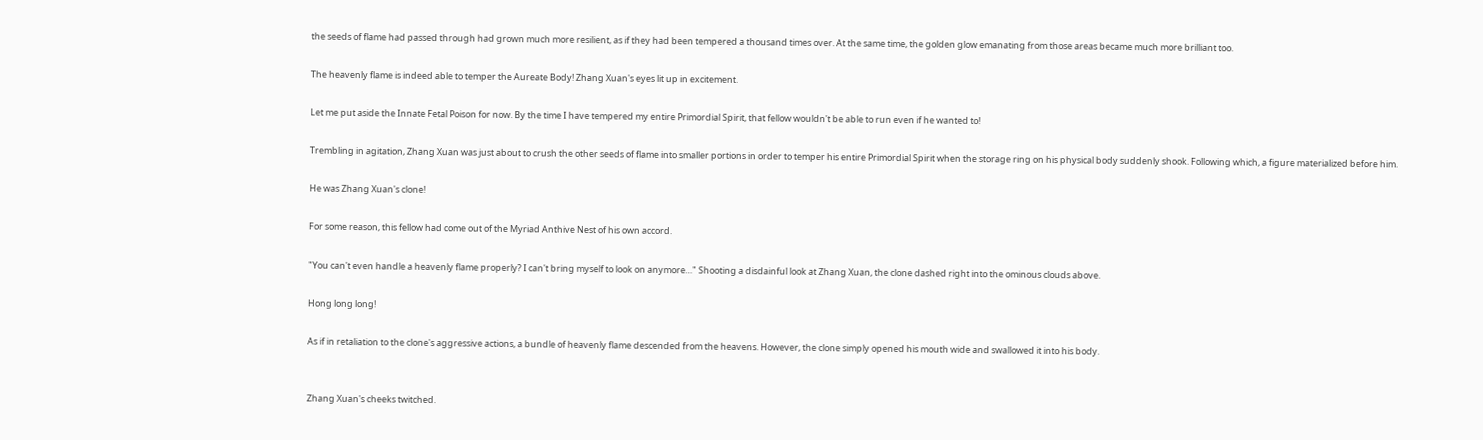the seeds of flame had passed through had grown much more resilient, as if they had been tempered a thousand times over. At the same time, the golden glow emanating from those areas became much more brilliant too.

The heavenly flame is indeed able to temper the Aureate Body! Zhang Xuan's eyes lit up in excitement.

Let me put aside the Innate Fetal Poison for now. By the time I have tempered my entire Primordial Spirit, that fellow wouldn't be able to run even if he wanted to!

Trembling in agitation, Zhang Xuan was just about to crush the other seeds of flame into smaller portions in order to temper his entire Primordial Spirit when the storage ring on his physical body suddenly shook. Following which, a figure materialized before him.

He was Zhang Xuan's clone!

For some reason, this fellow had come out of the Myriad Anthive Nest of his own accord.

"You can't even handle a heavenly flame properly? I can't bring myself to look on anymore…" Shooting a disdainful look at Zhang Xuan, the clone dashed right into the ominous clouds above.

Hong long long!

As if in retaliation to the clone's aggressive actions, a bundle of heavenly flame descended from the heavens. However, the clone simply opened his mouth wide and swallowed it into his body.


Zhang Xuan's cheeks twitched.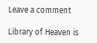Leave a comment

Library of Heaven is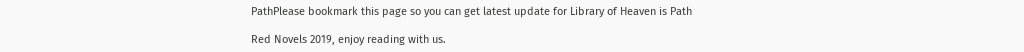PathPlease bookmark this page so you can get latest update for Library of Heaven is Path

Red Novels 2019, enjoy reading with us.